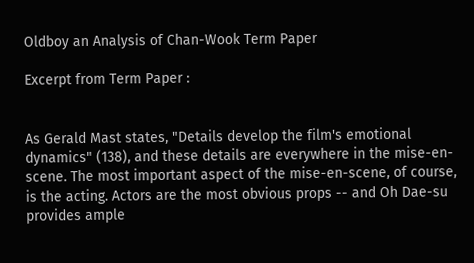Oldboy an Analysis of Chan-Wook Term Paper

Excerpt from Term Paper :


As Gerald Mast states, "Details develop the film's emotional dynamics" (138), and these details are everywhere in the mise-en-scene. The most important aspect of the mise-en-scene, of course, is the acting. Actors are the most obvious props -- and Oh Dae-su provides ample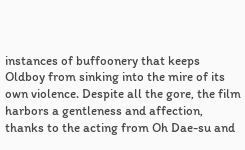instances of buffoonery that keeps Oldboy from sinking into the mire of its own violence. Despite all the gore, the film harbors a gentleness and affection, thanks to the acting from Oh Dae-su and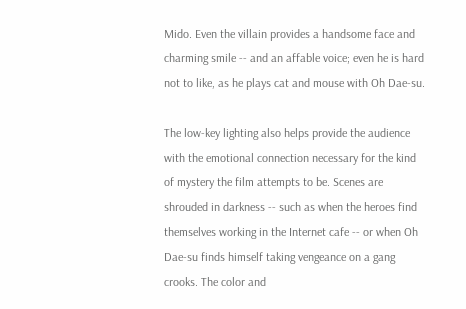Mido. Even the villain provides a handsome face and charming smile -- and an affable voice; even he is hard not to like, as he plays cat and mouse with Oh Dae-su.

The low-key lighting also helps provide the audience with the emotional connection necessary for the kind of mystery the film attempts to be. Scenes are shrouded in darkness -- such as when the heroes find themselves working in the Internet cafe -- or when Oh Dae-su finds himself taking vengeance on a gang crooks. The color and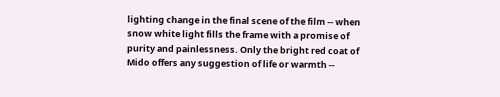lighting change in the final scene of the film -- when snow white light fills the frame with a promise of purity and painlessness. Only the bright red coat of Mido offers any suggestion of life or warmth --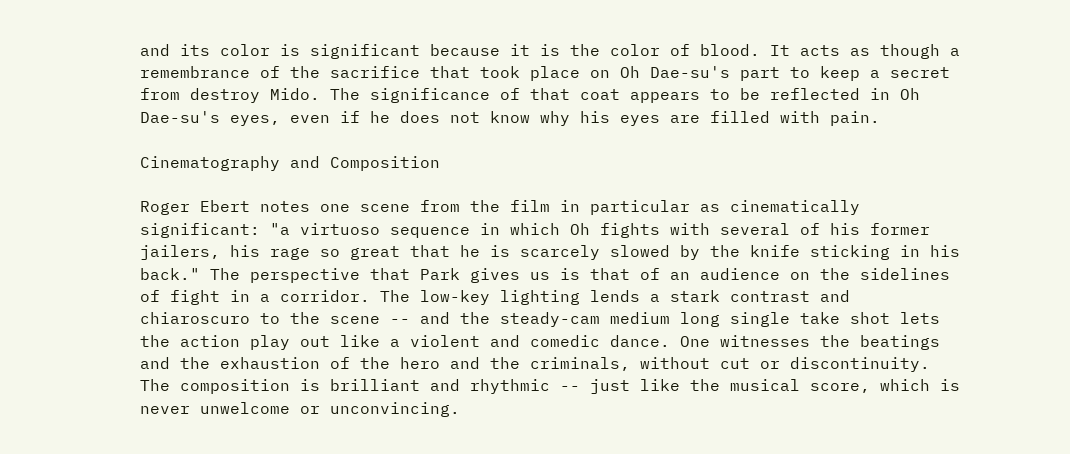and its color is significant because it is the color of blood. It acts as though a remembrance of the sacrifice that took place on Oh Dae-su's part to keep a secret from destroy Mido. The significance of that coat appears to be reflected in Oh Dae-su's eyes, even if he does not know why his eyes are filled with pain.

Cinematography and Composition

Roger Ebert notes one scene from the film in particular as cinematically significant: "a virtuoso sequence in which Oh fights with several of his former jailers, his rage so great that he is scarcely slowed by the knife sticking in his back." The perspective that Park gives us is that of an audience on the sidelines of fight in a corridor. The low-key lighting lends a stark contrast and chiaroscuro to the scene -- and the steady-cam medium long single take shot lets the action play out like a violent and comedic dance. One witnesses the beatings and the exhaustion of the hero and the criminals, without cut or discontinuity. The composition is brilliant and rhythmic -- just like the musical score, which is never unwelcome or unconvincing.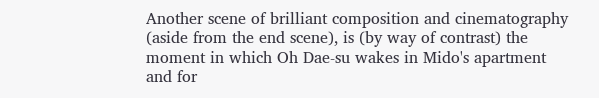Another scene of brilliant composition and cinematography (aside from the end scene), is (by way of contrast) the moment in which Oh Dae-su wakes in Mido's apartment and for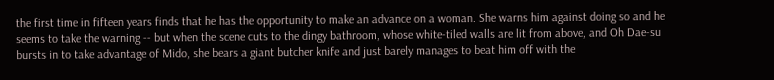the first time in fifteen years finds that he has the opportunity to make an advance on a woman. She warns him against doing so and he seems to take the warning -- but when the scene cuts to the dingy bathroom, whose white-tiled walls are lit from above, and Oh Dae-su bursts in to take advantage of Mido, she bears a giant butcher knife and just barely manages to beat him off with the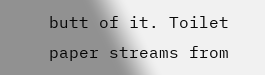butt of it. Toilet paper streams from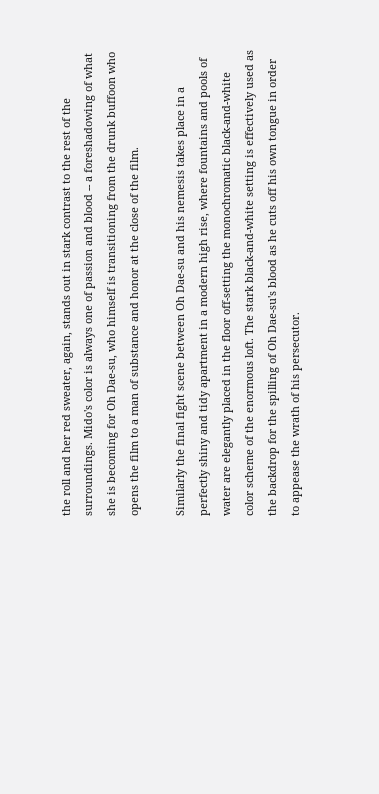the roll and her red sweater, again, stands out in stark contrast to the rest of the surroundings. Mido's color is always one of passion and blood -- a foreshadowing of what she is becoming for Oh Dae-su, who himself is transitioning from the drunk buffoon who opens the film to a man of substance and honor at the close of the film.

Similarly the final fight scene between Oh Dae-su and his nemesis takes place in a perfectly shiny and tidy apartment in a modern high rise, where fountains and pools of water are elegantly placed in the floor off-setting the monochromatic black-and-white color scheme of the enormous loft. The stark black-and-white setting is effectively used as the backdrop for the spilling of Oh Dae-su's blood as he cuts off his own tongue in order to appease the wrath of his persecutor.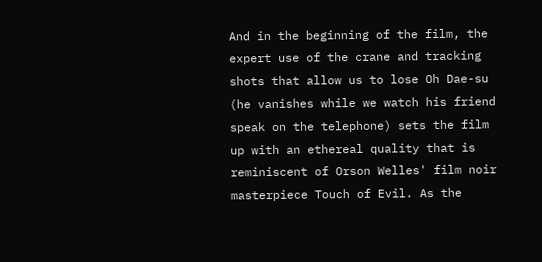And in the beginning of the film, the expert use of the crane and tracking shots that allow us to lose Oh Dae-su (he vanishes while we watch his friend speak on the telephone) sets the film up with an ethereal quality that is reminiscent of Orson Welles' film noir masterpiece Touch of Evil. As the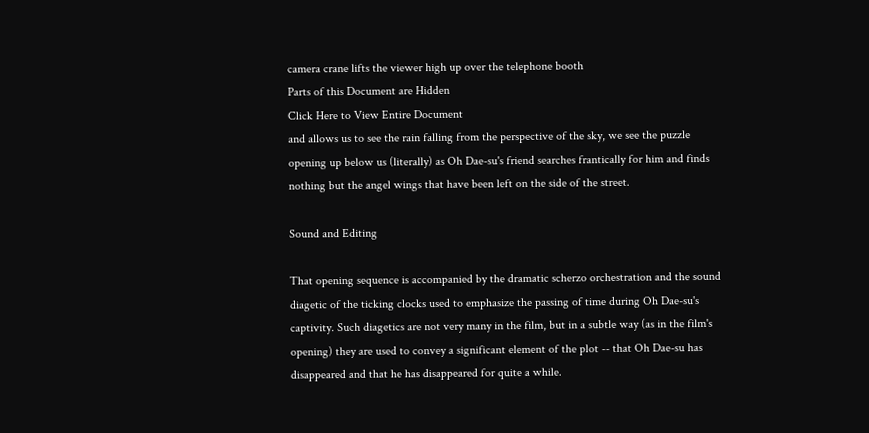camera crane lifts the viewer high up over the telephone booth
Parts of this Document are Hidden
Click Here to View Entire Document
and allows us to see the rain falling from the perspective of the sky, we see the puzzle opening up below us (literally) as Oh Dae-su's friend searches frantically for him and finds nothing but the angel wings that have been left on the side of the street.

Sound and Editing

That opening sequence is accompanied by the dramatic scherzo orchestration and the sound diagetic of the ticking clocks used to emphasize the passing of time during Oh Dae-su's captivity. Such diagetics are not very many in the film, but in a subtle way (as in the film's opening) they are used to convey a significant element of the plot -- that Oh Dae-su has disappeared and that he has disappeared for quite a while.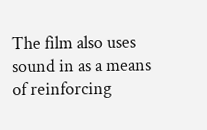The film also uses sound in as a means of reinforcing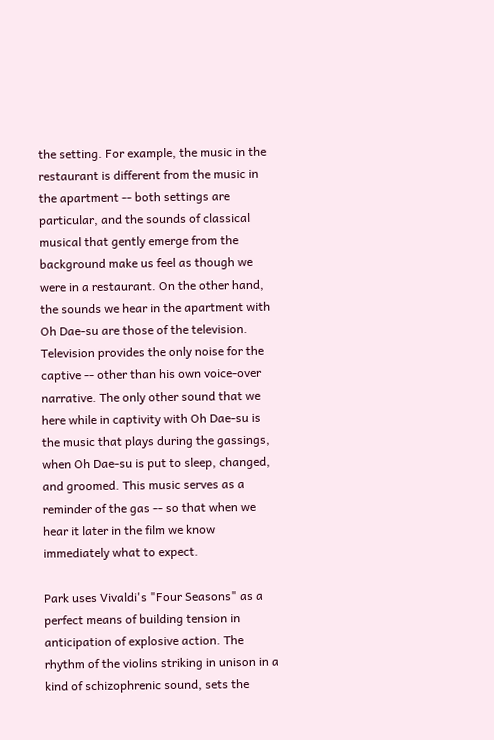the setting. For example, the music in the restaurant is different from the music in the apartment -- both settings are particular, and the sounds of classical musical that gently emerge from the background make us feel as though we were in a restaurant. On the other hand, the sounds we hear in the apartment with Oh Dae-su are those of the television. Television provides the only noise for the captive -- other than his own voice-over narrative. The only other sound that we here while in captivity with Oh Dae-su is the music that plays during the gassings, when Oh Dae-su is put to sleep, changed, and groomed. This music serves as a reminder of the gas -- so that when we hear it later in the film we know immediately what to expect.

Park uses Vivaldi's "Four Seasons" as a perfect means of building tension in anticipation of explosive action. The rhythm of the violins striking in unison in a kind of schizophrenic sound, sets the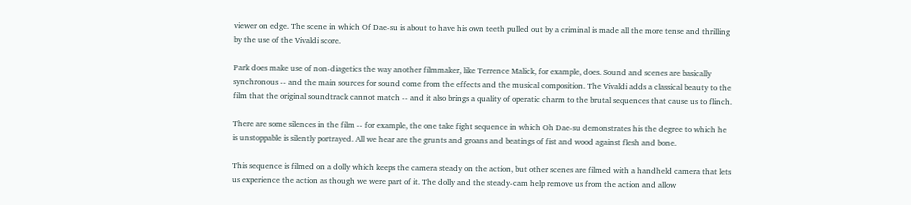viewer on edge. The scene in which Of Dae-su is about to have his own teeth pulled out by a criminal is made all the more tense and thrilling by the use of the Vivaldi score.

Park does make use of non-diagetics the way another filmmaker, like Terrence Malick, for example, does. Sound and scenes are basically synchronous -- and the main sources for sound come from the effects and the musical composition. The Vivaldi adds a classical beauty to the film that the original soundtrack cannot match -- and it also brings a quality of operatic charm to the brutal sequences that cause us to flinch.

There are some silences in the film -- for example, the one take fight sequence in which Oh Dae-su demonstrates his the degree to which he is unstoppable is silently portrayed. All we hear are the grunts and groans and beatings of fist and wood against flesh and bone.

This sequence is filmed on a dolly which keeps the camera steady on the action, but other scenes are filmed with a handheld camera that lets us experience the action as though we were part of it. The dolly and the steady-cam help remove us from the action and allow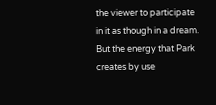the viewer to participate in it as though in a dream. But the energy that Park creates by use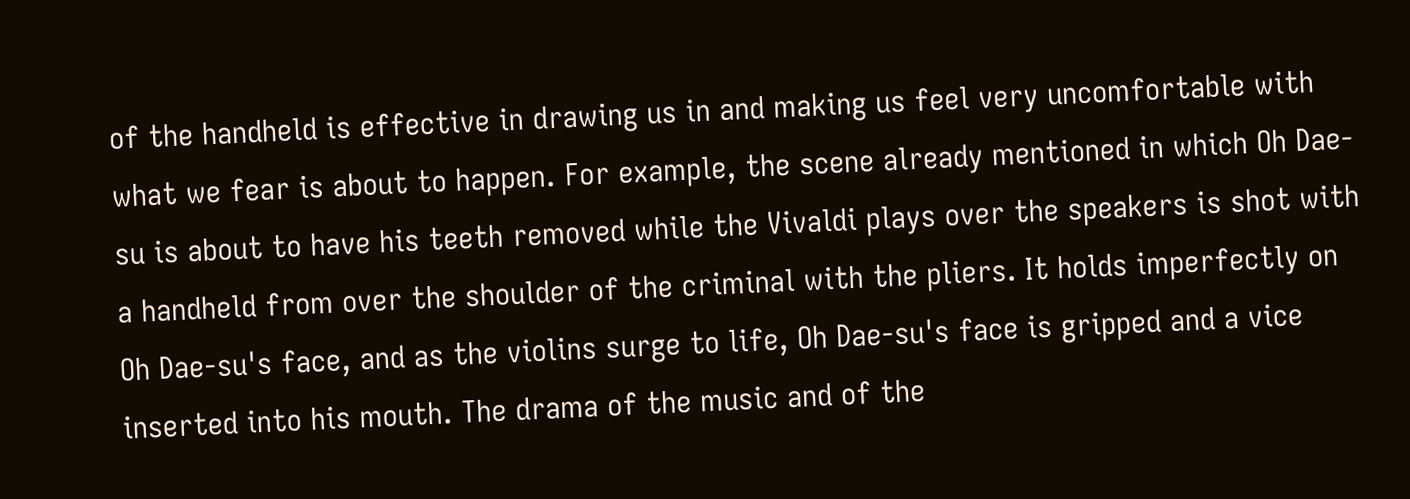of the handheld is effective in drawing us in and making us feel very uncomfortable with what we fear is about to happen. For example, the scene already mentioned in which Oh Dae-su is about to have his teeth removed while the Vivaldi plays over the speakers is shot with a handheld from over the shoulder of the criminal with the pliers. It holds imperfectly on Oh Dae-su's face, and as the violins surge to life, Oh Dae-su's face is gripped and a vice inserted into his mouth. The drama of the music and of the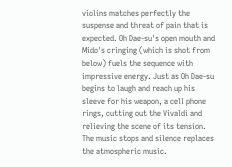violins matches perfectly the suspense and threat of pain that is expected. Oh Dae-su's open mouth and Mido's cringing (which is shot from below) fuels the sequence with impressive energy. Just as Oh Dae-su begins to laugh and reach up his sleeve for his weapon, a cell phone rings, cutting out the Vivaldi and relieving the scene of its tension. The music stops and silence replaces the atmospheric music.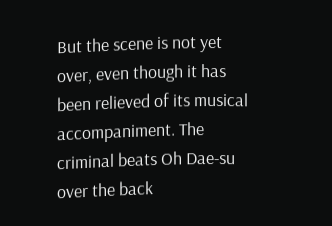But the scene is not yet over, even though it has been relieved of its musical accompaniment. The criminal beats Oh Dae-su over the back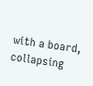with a board, collapsing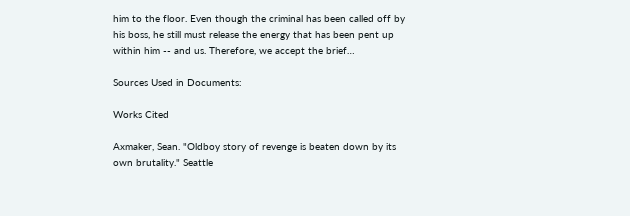him to the floor. Even though the criminal has been called off by his boss, he still must release the energy that has been pent up within him -- and us. Therefore, we accept the brief…

Sources Used in Documents:

Works Cited

Axmaker, Sean. "Oldboy story of revenge is beaten down by its own brutality." Seattle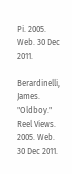Pi. 2005. Web. 30 Dec 2011.

Berardinelli, James. "Oldboy." Reel Views. 2005. Web. 30 Dec 2011.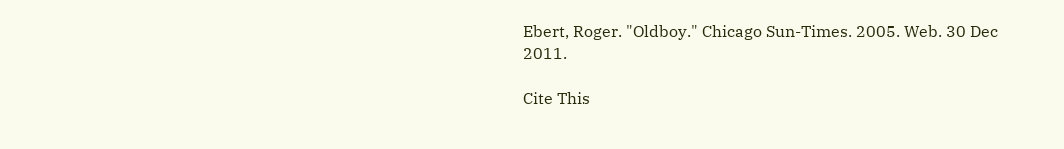Ebert, Roger. "Oldboy." Chicago Sun-Times. 2005. Web. 30 Dec 2011.

Cite This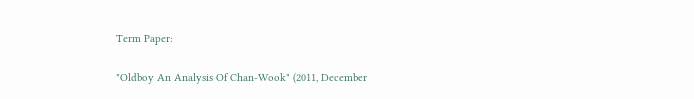Term Paper:

"Oldboy An Analysis Of Chan-Wook" (2011, December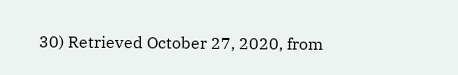30) Retrieved October 27, 2020, from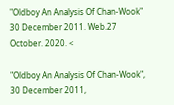"Oldboy An Analysis Of Chan-Wook" 30 December 2011. Web.27 October. 2020. <

"Oldboy An Analysis Of Chan-Wook", 30 December 2011,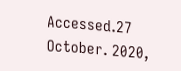Accessed.27 October. 2020,